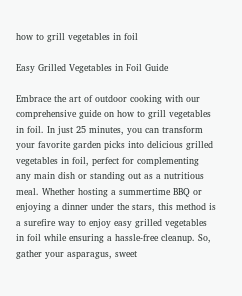how to grill vegetables in foil

Easy Grilled Vegetables in Foil Guide

Embrace the art of outdoor cooking with our comprehensive guide on how to grill vegetables in foil. In just 25 minutes, you can transform your favorite garden picks into delicious grilled vegetables in foil, perfect for complementing any main dish or standing out as a nutritious meal. Whether hosting a summertime BBQ or enjoying a dinner under the stars, this method is a surefire way to enjoy easy grilled vegetables in foil while ensuring a hassle-free cleanup. So, gather your asparagus, sweet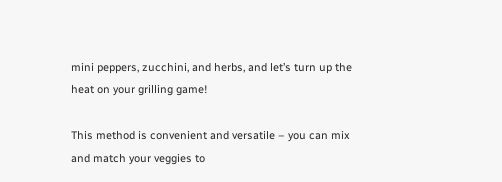mini peppers, zucchini, and herbs, and let’s turn up the heat on your grilling game!

This method is convenient and versatile – you can mix and match your veggies to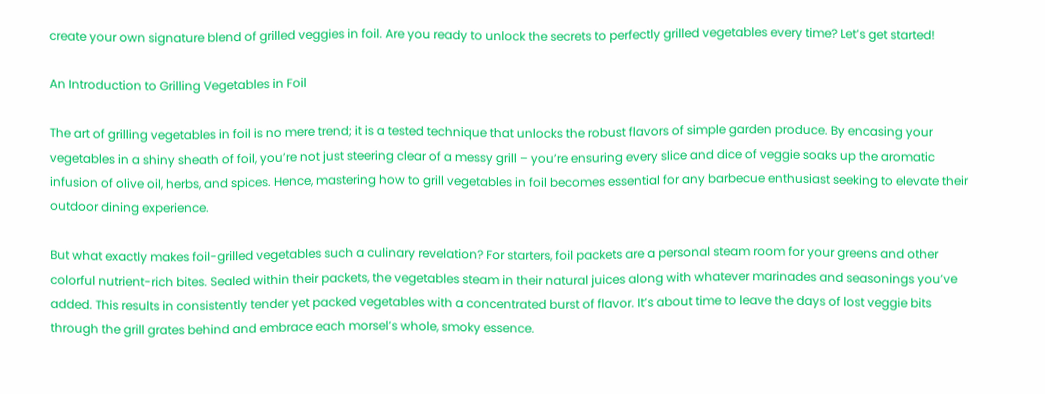create your own signature blend of grilled veggies in foil. Are you ready to unlock the secrets to perfectly grilled vegetables every time? Let’s get started!

An Introduction to Grilling Vegetables in Foil

The art of grilling vegetables in foil is no mere trend; it is a tested technique that unlocks the robust flavors of simple garden produce. By encasing your vegetables in a shiny sheath of foil, you’re not just steering clear of a messy grill – you’re ensuring every slice and dice of veggie soaks up the aromatic infusion of olive oil, herbs, and spices. Hence, mastering how to grill vegetables in foil becomes essential for any barbecue enthusiast seeking to elevate their outdoor dining experience.

But what exactly makes foil-grilled vegetables such a culinary revelation? For starters, foil packets are a personal steam room for your greens and other colorful nutrient-rich bites. Sealed within their packets, the vegetables steam in their natural juices along with whatever marinades and seasonings you’ve added. This results in consistently tender yet packed vegetables with a concentrated burst of flavor. It’s about time to leave the days of lost veggie bits through the grill grates behind and embrace each morsel’s whole, smoky essence.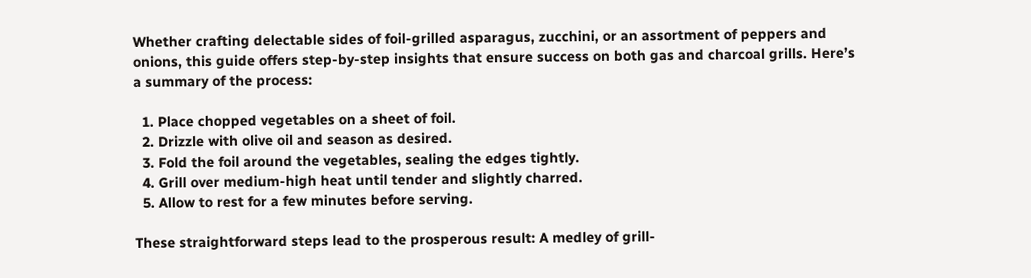Whether crafting delectable sides of foil-grilled asparagus, zucchini, or an assortment of peppers and onions, this guide offers step-by-step insights that ensure success on both gas and charcoal grills. Here’s a summary of the process:

  1. Place chopped vegetables on a sheet of foil.
  2. Drizzle with olive oil and season as desired.
  3. Fold the foil around the vegetables, sealing the edges tightly.
  4. Grill over medium-high heat until tender and slightly charred.
  5. Allow to rest for a few minutes before serving.

These straightforward steps lead to the prosperous result: A medley of grill-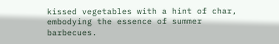kissed vegetables with a hint of char, embodying the essence of summer barbecues.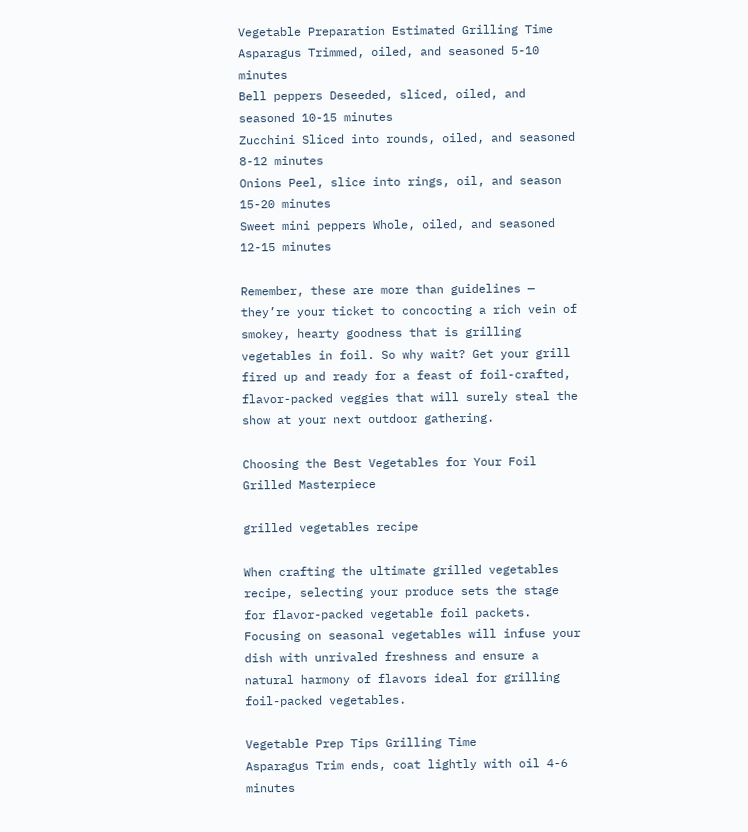Vegetable Preparation Estimated Grilling Time
Asparagus Trimmed, oiled, and seasoned 5-10 minutes
Bell peppers Deseeded, sliced, oiled, and seasoned 10-15 minutes
Zucchini Sliced into rounds, oiled, and seasoned 8-12 minutes
Onions Peel, slice into rings, oil, and season 15-20 minutes
Sweet mini peppers Whole, oiled, and seasoned 12-15 minutes

Remember, these are more than guidelines — they’re your ticket to concocting a rich vein of smokey, hearty goodness that is grilling vegetables in foil. So why wait? Get your grill fired up and ready for a feast of foil-crafted, flavor-packed veggies that will surely steal the show at your next outdoor gathering.

Choosing the Best Vegetables for Your Foil Grilled Masterpiece

grilled vegetables recipe

When crafting the ultimate grilled vegetables recipe, selecting your produce sets the stage for flavor-packed vegetable foil packets. Focusing on seasonal vegetables will infuse your dish with unrivaled freshness and ensure a natural harmony of flavors ideal for grilling foil-packed vegetables.

Vegetable Prep Tips Grilling Time
Asparagus Trim ends, coat lightly with oil 4-6 minutes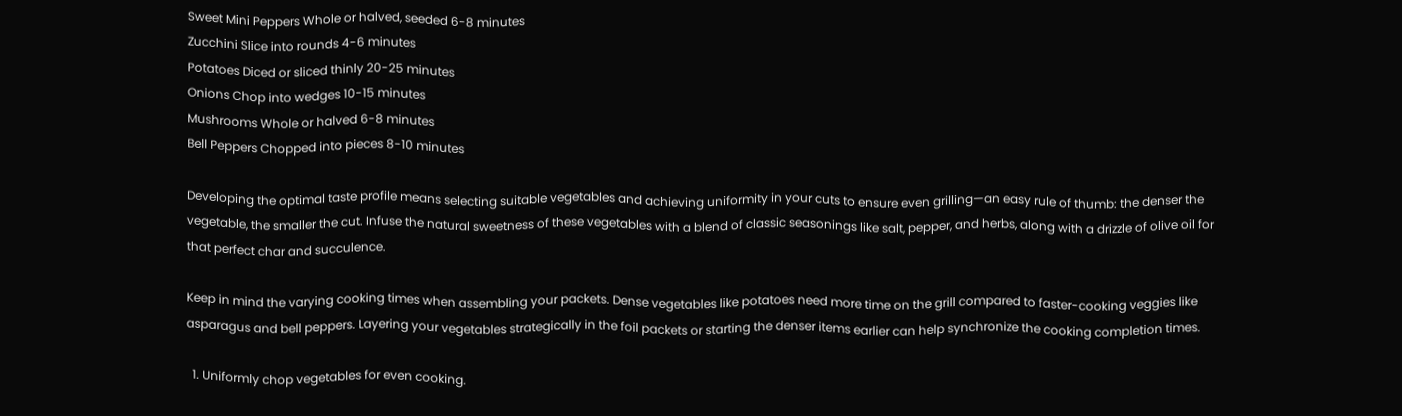Sweet Mini Peppers Whole or halved, seeded 6-8 minutes
Zucchini Slice into rounds 4-6 minutes
Potatoes Diced or sliced thinly 20-25 minutes
Onions Chop into wedges 10-15 minutes
Mushrooms Whole or halved 6-8 minutes
Bell Peppers Chopped into pieces 8-10 minutes

Developing the optimal taste profile means selecting suitable vegetables and achieving uniformity in your cuts to ensure even grilling—an easy rule of thumb: the denser the vegetable, the smaller the cut. Infuse the natural sweetness of these vegetables with a blend of classic seasonings like salt, pepper, and herbs, along with a drizzle of olive oil for that perfect char and succulence.

Keep in mind the varying cooking times when assembling your packets. Dense vegetables like potatoes need more time on the grill compared to faster-cooking veggies like asparagus and bell peppers. Layering your vegetables strategically in the foil packets or starting the denser items earlier can help synchronize the cooking completion times.

  1. Uniformly chop vegetables for even cooking.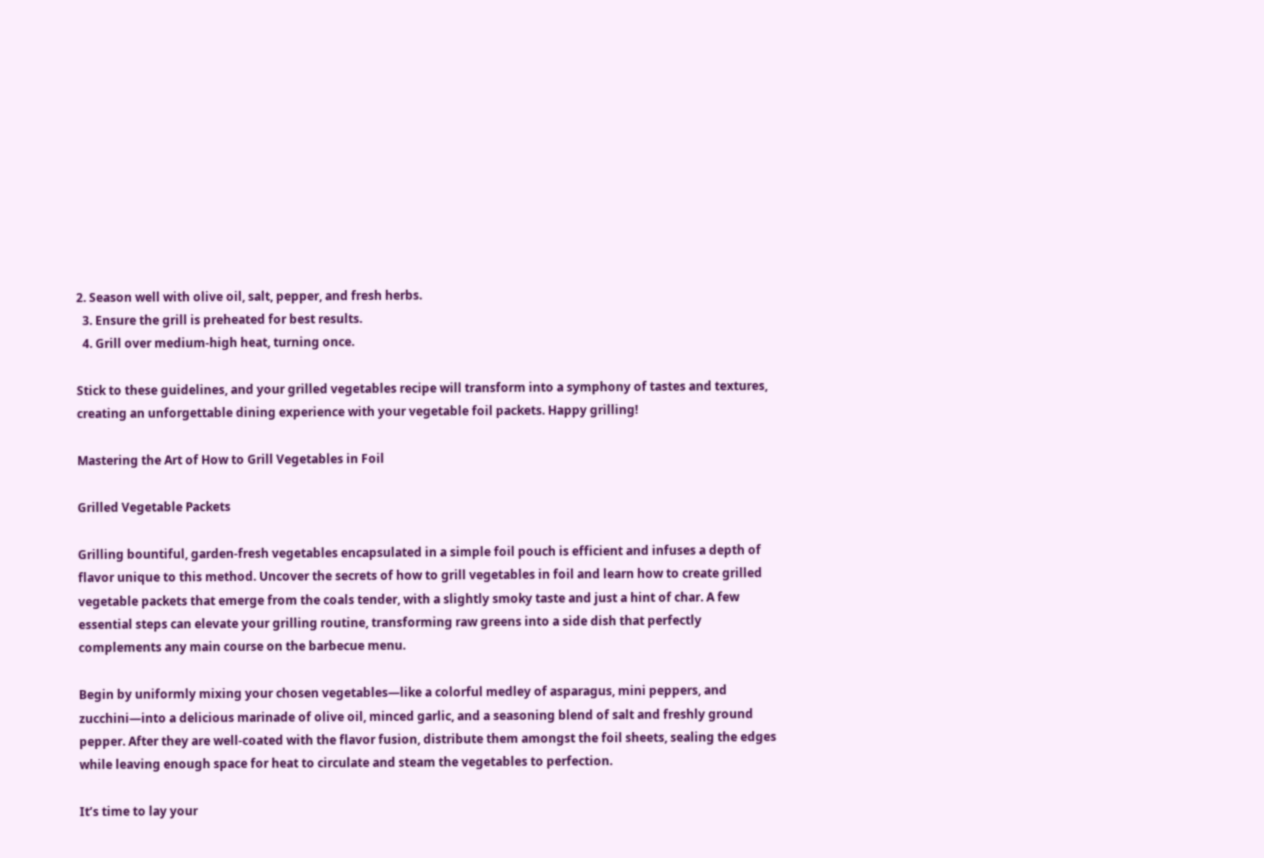2. Season well with olive oil, salt, pepper, and fresh herbs.
  3. Ensure the grill is preheated for best results.
  4. Grill over medium-high heat, turning once.

Stick to these guidelines, and your grilled vegetables recipe will transform into a symphony of tastes and textures, creating an unforgettable dining experience with your vegetable foil packets. Happy grilling!

Mastering the Art of How to Grill Vegetables in Foil

Grilled Vegetable Packets

Grilling bountiful, garden-fresh vegetables encapsulated in a simple foil pouch is efficient and infuses a depth of flavor unique to this method. Uncover the secrets of how to grill vegetables in foil and learn how to create grilled vegetable packets that emerge from the coals tender, with a slightly smoky taste and just a hint of char. A few essential steps can elevate your grilling routine, transforming raw greens into a side dish that perfectly complements any main course on the barbecue menu.

Begin by uniformly mixing your chosen vegetables—like a colorful medley of asparagus, mini peppers, and zucchini—into a delicious marinade of olive oil, minced garlic, and a seasoning blend of salt and freshly ground pepper. After they are well-coated with the flavor fusion, distribute them amongst the foil sheets, sealing the edges while leaving enough space for heat to circulate and steam the vegetables to perfection.

It’s time to lay your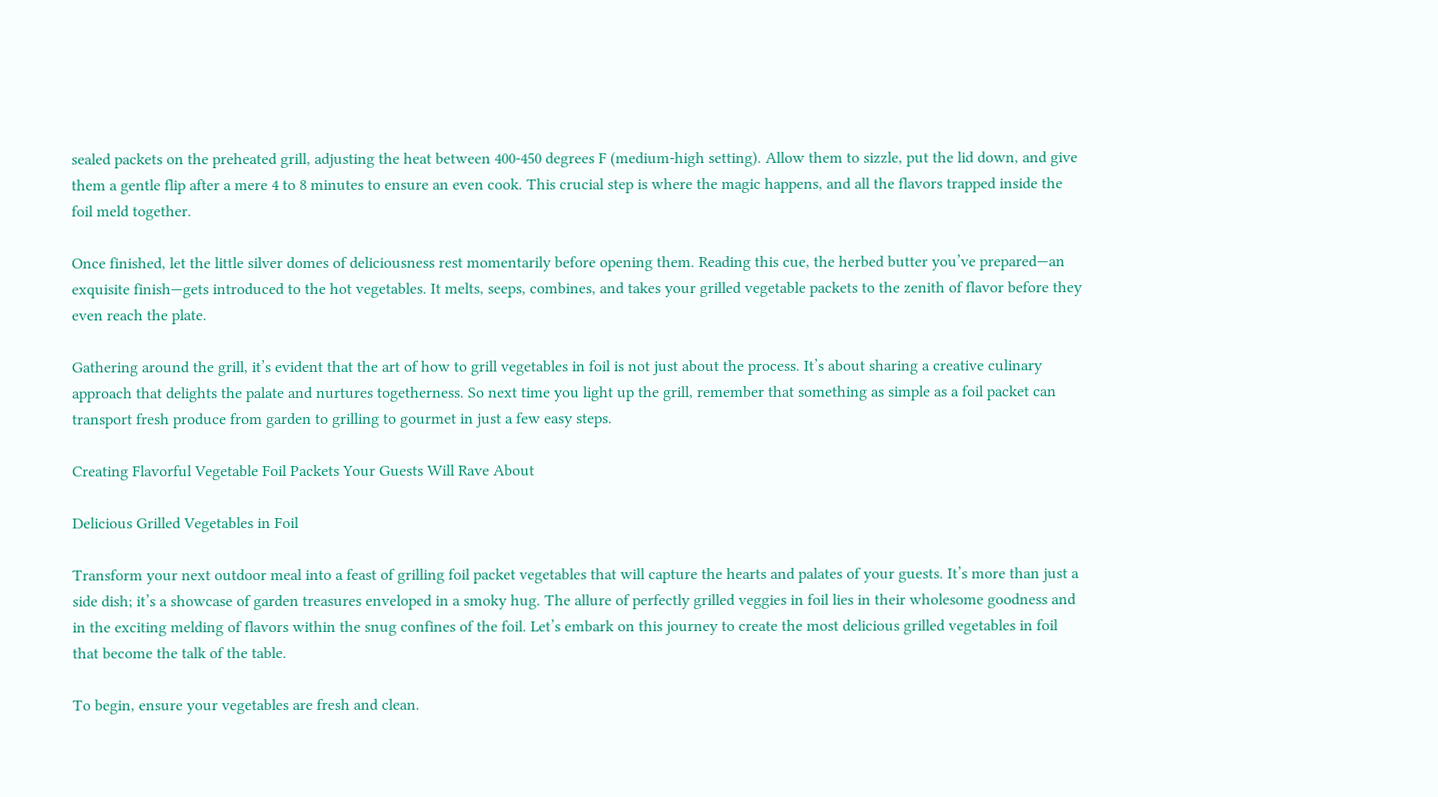sealed packets on the preheated grill, adjusting the heat between 400-450 degrees F (medium-high setting). Allow them to sizzle, put the lid down, and give them a gentle flip after a mere 4 to 8 minutes to ensure an even cook. This crucial step is where the magic happens, and all the flavors trapped inside the foil meld together.

Once finished, let the little silver domes of deliciousness rest momentarily before opening them. Reading this cue, the herbed butter you’ve prepared—an exquisite finish—gets introduced to the hot vegetables. It melts, seeps, combines, and takes your grilled vegetable packets to the zenith of flavor before they even reach the plate.

Gathering around the grill, it’s evident that the art of how to grill vegetables in foil is not just about the process. It’s about sharing a creative culinary approach that delights the palate and nurtures togetherness. So next time you light up the grill, remember that something as simple as a foil packet can transport fresh produce from garden to grilling to gourmet in just a few easy steps.

Creating Flavorful Vegetable Foil Packets Your Guests Will Rave About

Delicious Grilled Vegetables in Foil

Transform your next outdoor meal into a feast of grilling foil packet vegetables that will capture the hearts and palates of your guests. It’s more than just a side dish; it’s a showcase of garden treasures enveloped in a smoky hug. The allure of perfectly grilled veggies in foil lies in their wholesome goodness and in the exciting melding of flavors within the snug confines of the foil. Let’s embark on this journey to create the most delicious grilled vegetables in foil that become the talk of the table.

To begin, ensure your vegetables are fresh and clean.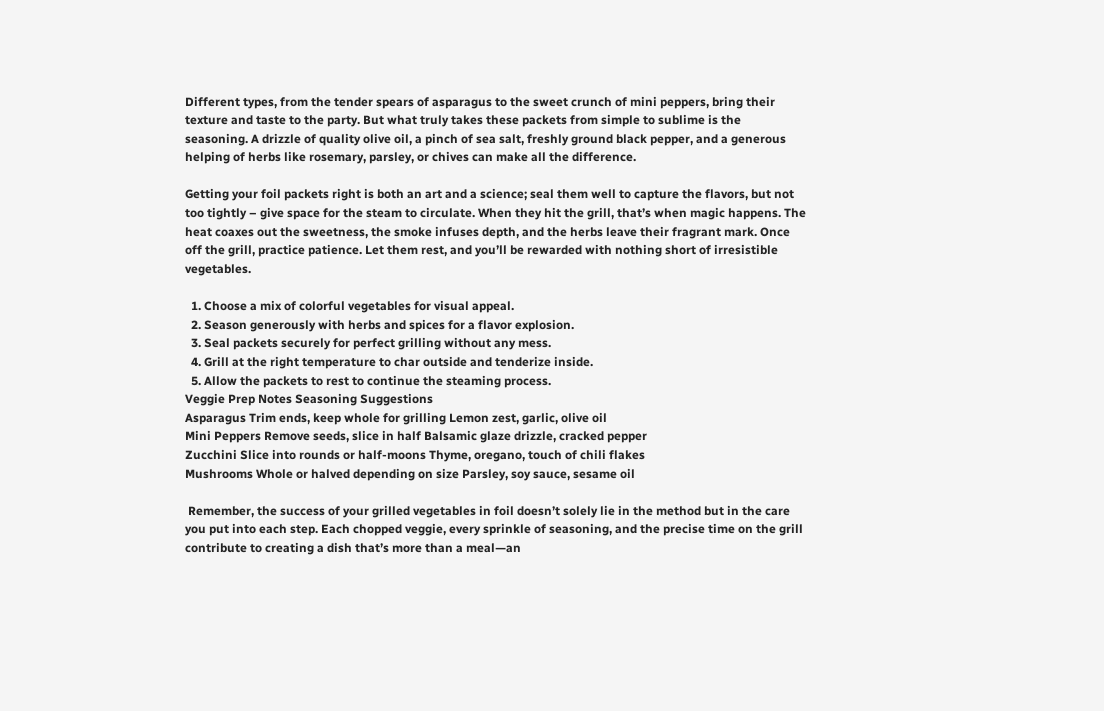Different types, from the tender spears of asparagus to the sweet crunch of mini peppers, bring their texture and taste to the party. But what truly takes these packets from simple to sublime is the seasoning. A drizzle of quality olive oil, a pinch of sea salt, freshly ground black pepper, and a generous helping of herbs like rosemary, parsley, or chives can make all the difference.

Getting your foil packets right is both an art and a science; seal them well to capture the flavors, but not too tightly – give space for the steam to circulate. When they hit the grill, that’s when magic happens. The heat coaxes out the sweetness, the smoke infuses depth, and the herbs leave their fragrant mark. Once off the grill, practice patience. Let them rest, and you’ll be rewarded with nothing short of irresistible vegetables.

  1. Choose a mix of colorful vegetables for visual appeal.
  2. Season generously with herbs and spices for a flavor explosion.
  3. Seal packets securely for perfect grilling without any mess.
  4. Grill at the right temperature to char outside and tenderize inside.
  5. Allow the packets to rest to continue the steaming process.
Veggie Prep Notes Seasoning Suggestions
Asparagus Trim ends, keep whole for grilling Lemon zest, garlic, olive oil
Mini Peppers Remove seeds, slice in half Balsamic glaze drizzle, cracked pepper
Zucchini Slice into rounds or half-moons Thyme, oregano, touch of chili flakes
Mushrooms Whole or halved depending on size Parsley, soy sauce, sesame oil

 Remember, the success of your grilled vegetables in foil doesn’t solely lie in the method but in the care you put into each step. Each chopped veggie, every sprinkle of seasoning, and the precise time on the grill contribute to creating a dish that’s more than a meal—an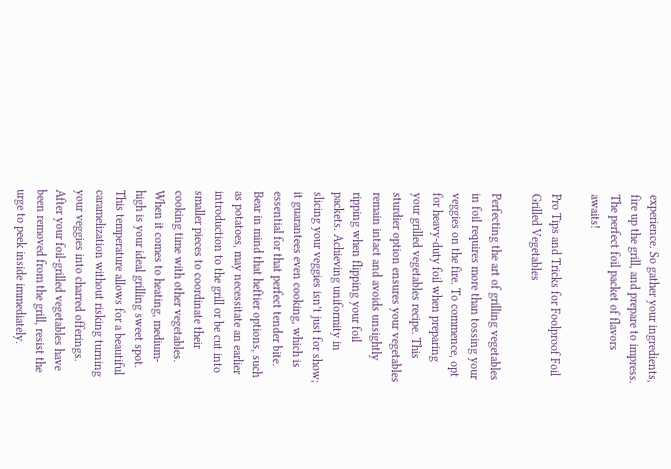experience. So gather your ingredients, fire up the grill, and prepare to impress. The perfect foil packet of flavors awaits!

Pro Tips and Tricks for Foolproof Foil Grilled Vegetables

Perfecting the art of grilling vegetables in foil requires more than tossing your veggies on the fire. To commence, opt for heavy-duty foil when preparing your grilled vegetables recipe. This sturdier option ensures your vegetables remain intact and avoids unsightly ripping when flipping your foil packets. Achieving uniformity in slicing your veggies isn’t just for show; it guarantees even cooking, which is essential for that perfect tender bite. Bear in mind that heftier options, such as potatoes, may necessitate an earlier introduction to the grill or be cut into smaller pieces to coordinate their cooking time with other vegetables.
When it comes to heating, medium-high is your ideal grilling sweet spot. This temperature allows for a beautiful caramelization without risking turning your veggies into charred offerings. After your foil-grilled vegetables have been removed from the grill, resist the urge to peek inside immediately.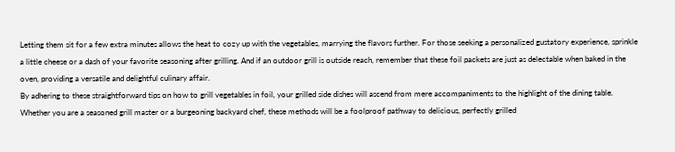Letting them sit for a few extra minutes allows the heat to cozy up with the vegetables, marrying the flavors further. For those seeking a personalized gustatory experience, sprinkle a little cheese or a dash of your favorite seasoning after grilling. And if an outdoor grill is outside reach, remember that these foil packets are just as delectable when baked in the oven, providing a versatile and delightful culinary affair.
By adhering to these straightforward tips on how to grill vegetables in foil, your grilled side dishes will ascend from mere accompaniments to the highlight of the dining table. Whether you are a seasoned grill master or a burgeoning backyard chef, these methods will be a foolproof pathway to delicious, perfectly grilled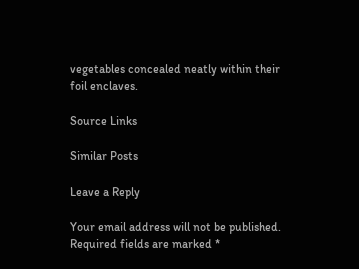vegetables concealed neatly within their foil enclaves.

Source Links

Similar Posts

Leave a Reply

Your email address will not be published. Required fields are marked *